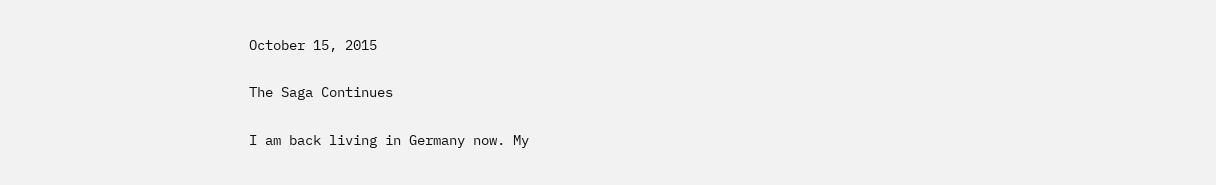October 15, 2015

The Saga Continues

I am back living in Germany now. My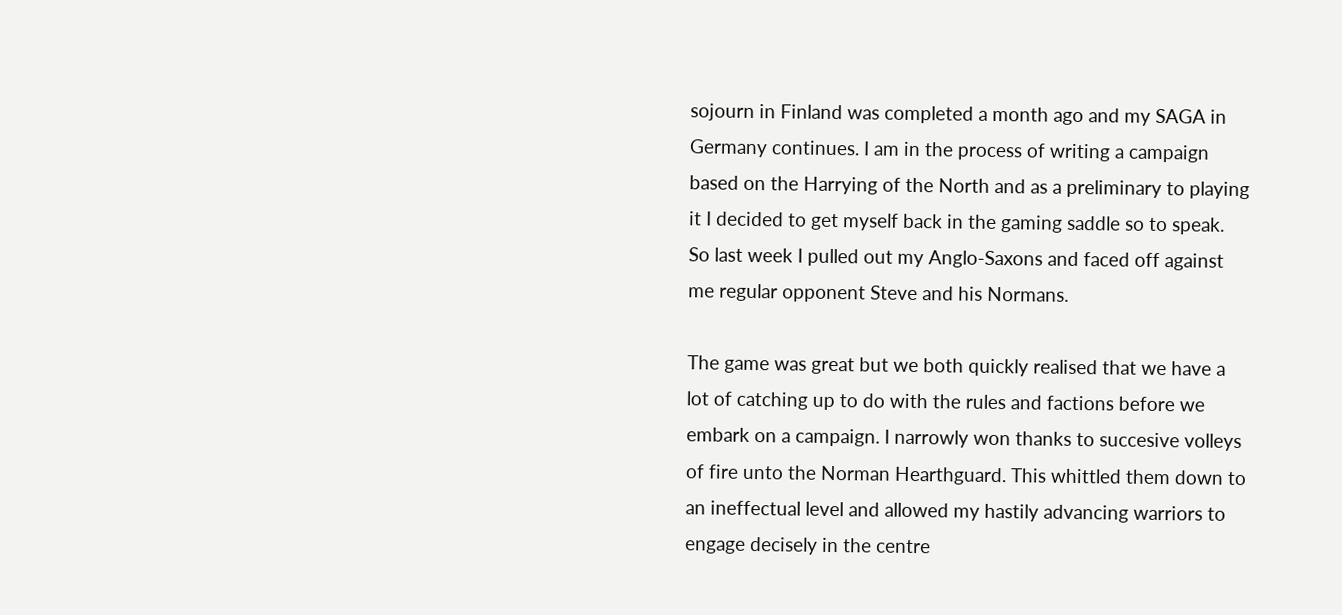sojourn in Finland was completed a month ago and my SAGA in Germany continues. I am in the process of writing a campaign based on the Harrying of the North and as a preliminary to playing it I decided to get myself back in the gaming saddle so to speak. So last week I pulled out my Anglo-Saxons and faced off against me regular opponent Steve and his Normans.

The game was great but we both quickly realised that we have a lot of catching up to do with the rules and factions before we embark on a campaign. I narrowly won thanks to succesive volleys of fire unto the Norman Hearthguard. This whittled them down to an ineffectual level and allowed my hastily advancing warriors to engage decisely in the centre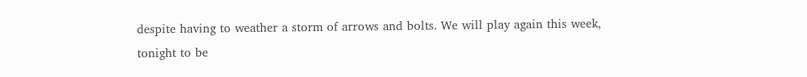despite having to weather a storm of arrows and bolts. We will play again this week, tonight to be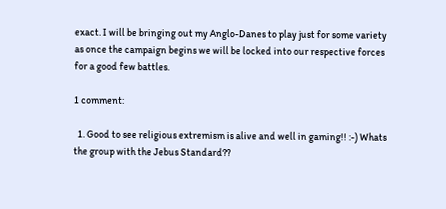exact. I will be bringing out my Anglo-Danes to play just for some variety as once the campaign begins we will be locked into our respective forces for a good few battles.

1 comment:

  1. Good to see religious extremism is alive and well in gaming!! :-) Whats the group with the Jebus Standard??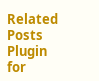Related Posts Plugin for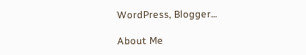WordPress, Blogger...

About Me